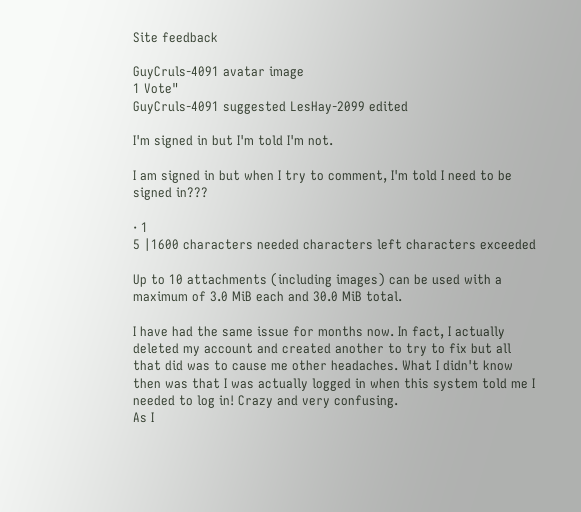Site feedback

GuyCruls-4091 avatar image
1 Vote"
GuyCruls-4091 suggested LesHay-2099 edited

I'm signed in but I'm told I'm not.

I am signed in but when I try to comment, I'm told I need to be signed in???

· 1
5 |1600 characters needed characters left characters exceeded

Up to 10 attachments (including images) can be used with a maximum of 3.0 MiB each and 30.0 MiB total.

I have had the same issue for months now. In fact, I actually deleted my account and created another to try to fix but all that did was to cause me other headaches. What I didn't know then was that I was actually logged in when this system told me I needed to log in! Crazy and very confusing.
As I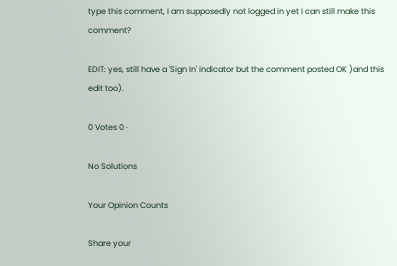type this comment, I am supposedly not logged in yet I can still make this comment?

EDIT: yes, still have a 'Sign In' indicator but the comment posted OK )and this edit too).

0 Votes 0 ·

No Solutions

Your Opinion Counts

Share your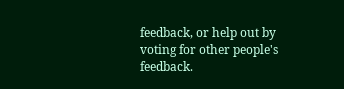feedback, or help out by voting for other people's feedback.